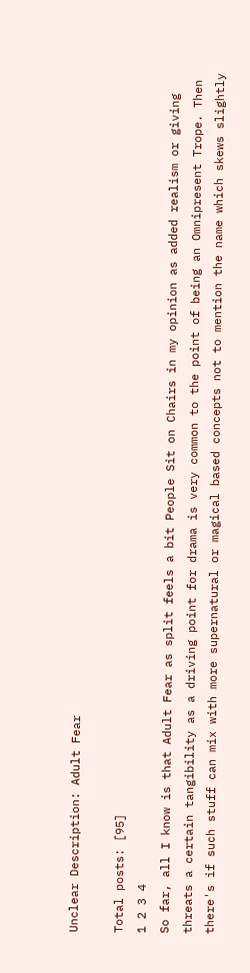Unclear Description: Adult Fear

Total posts: [95]
1 2 3 4
So far, all I know is that Adult Fear as split feels a bit People Sit on Chairs in my opinion as added realism or giving threats a certain tangibility as a driving point for drama is very common to the point of being an Omnipresent Trope. Then there's if such stuff can mix with more supernatural or magical based concepts not to mention the name which skews slightly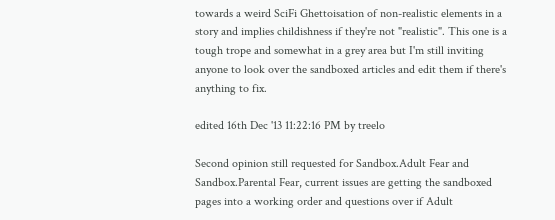towards a weird SciFi Ghettoisation of non-realistic elements in a story and implies childishness if they're not "realistic". This one is a tough trope and somewhat in a grey area but I'm still inviting anyone to look over the sandboxed articles and edit them if there's anything to fix.

edited 16th Dec '13 11:22:16 PM by treelo

Second opinion still requested for Sandbox.Adult Fear and Sandbox.Parental Fear, current issues are getting the sandboxed pages into a working order and questions over if Adult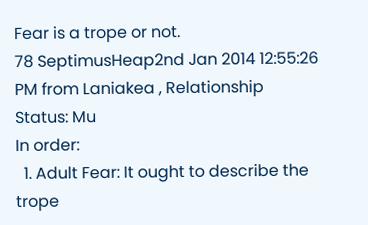Fear is a trope or not.
78 SeptimusHeap2nd Jan 2014 12:55:26 PM from Laniakea , Relationship Status: Mu
In order:
  1. Adult Fear: It ought to describe the trope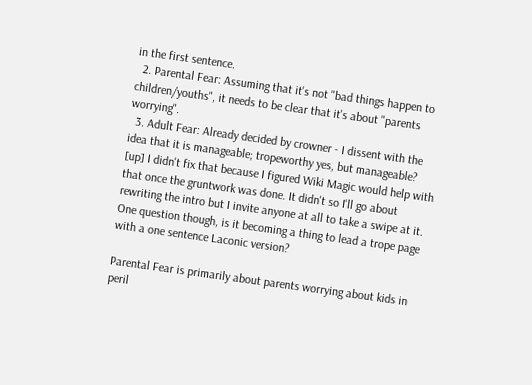in the first sentence.
  2. Parental Fear: Assuming that it's not "bad things happen to children/youths", it needs to be clear that it's about "parents worrying".
  3. Adult Fear: Already decided by crowner - I dissent with the idea that it is manageable; tropeworthy yes, but manageable?
[up] I didn't fix that because I figured Wiki Magic would help with that once the gruntwork was done. It didn't so I'll go about rewriting the intro but I invite anyone at all to take a swipe at it. One question though, is it becoming a thing to lead a trope page with a one sentence Laconic version?

Parental Fear is primarily about parents worrying about kids in peril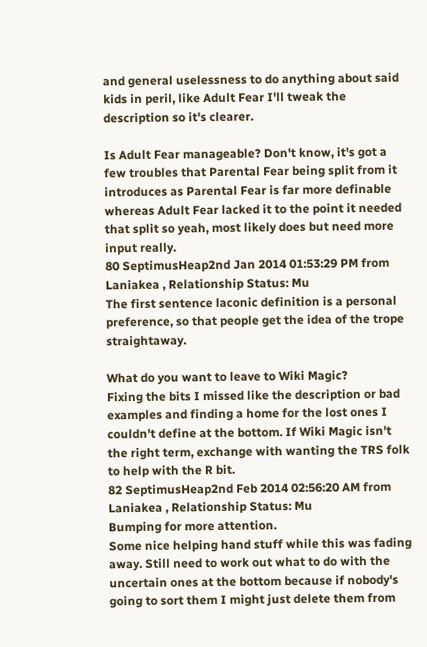and general uselessness to do anything about said kids in peril, like Adult Fear I'll tweak the description so it's clearer.

Is Adult Fear manageable? Don't know, it's got a few troubles that Parental Fear being split from it introduces as Parental Fear is far more definable whereas Adult Fear lacked it to the point it needed that split so yeah, most likely does but need more input really.
80 SeptimusHeap2nd Jan 2014 01:53:29 PM from Laniakea , Relationship Status: Mu
The first sentence laconic definition is a personal preference, so that people get the idea of the trope straightaway.

What do you want to leave to Wiki Magic?
Fixing the bits I missed like the description or bad examples and finding a home for the lost ones I couldn't define at the bottom. If Wiki Magic isn't the right term, exchange with wanting the TRS folk to help with the R bit.
82 SeptimusHeap2nd Feb 2014 02:56:20 AM from Laniakea , Relationship Status: Mu
Bumping for more attention.
Some nice helping hand stuff while this was fading away. Still need to work out what to do with the uncertain ones at the bottom because if nobody's going to sort them I might just delete them from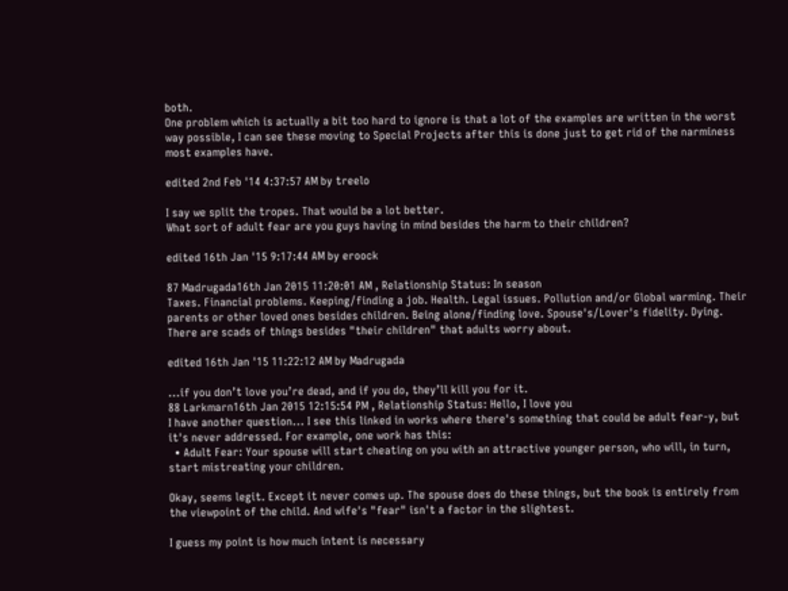both.
One problem which is actually a bit too hard to ignore is that a lot of the examples are written in the worst way possible, I can see these moving to Special Projects after this is done just to get rid of the narminess most examples have.

edited 2nd Feb '14 4:37:57 AM by treelo

I say we split the tropes. That would be a lot better.
What sort of adult fear are you guys having in mind besides the harm to their children?

edited 16th Jan '15 9:17:44 AM by eroock

87 Madrugada16th Jan 2015 11:20:01 AM , Relationship Status: In season
Taxes. Financial problems. Keeping/finding a job. Health. Legal issues. Pollution and/or Global warming. Their parents or other loved ones besides children. Being alone/finding love. Spouse's/Lover's fidelity. Dying. There are scads of things besides "their children" that adults worry about.

edited 16th Jan '15 11:22:12 AM by Madrugada

...if you don’t love you’re dead, and if you do, they’ll kill you for it.
88 Larkmarn16th Jan 2015 12:15:54 PM , Relationship Status: Hello, I love you
I have another question... I see this linked in works where there's something that could be adult fear-y, but it's never addressed. For example, one work has this:
  • Adult Fear: Your spouse will start cheating on you with an attractive younger person, who will, in turn, start mistreating your children.

Okay, seems legit. Except it never comes up. The spouse does do these things, but the book is entirely from the viewpoint of the child. And wife's "fear" isn't a factor in the slightest.

I guess my point is how much intent is necessary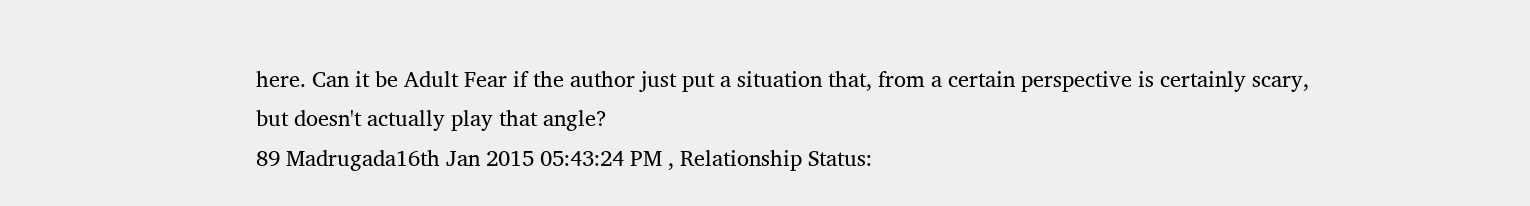here. Can it be Adult Fear if the author just put a situation that, from a certain perspective is certainly scary, but doesn't actually play that angle?
89 Madrugada16th Jan 2015 05:43:24 PM , Relationship Status: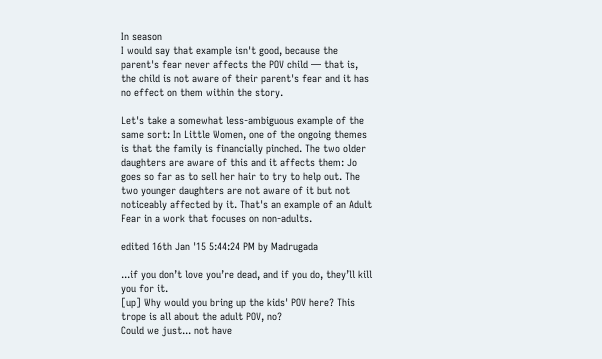In season
I would say that example isn't good, because the parent's fear never affects the POV child — that is, the child is not aware of their parent's fear and it has no effect on them within the story.

Let's take a somewhat less-ambiguous example of the same sort: In Little Women, one of the ongoing themes is that the family is financially pinched. The two older daughters are aware of this and it affects them: Jo goes so far as to sell her hair to try to help out. The two younger daughters are not aware of it but not noticeably affected by it. That's an example of an Adult Fear in a work that focuses on non-adults.

edited 16th Jan '15 5:44:24 PM by Madrugada

...if you don’t love you’re dead, and if you do, they’ll kill you for it.
[up] Why would you bring up the kids' POV here? This trope is all about the adult POV, no?
Could we just... not have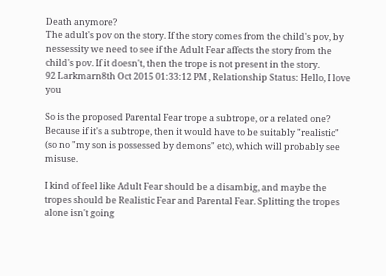Death anymore?
The adult's pov on the story. If the story comes from the child's pov, by nessessity we need to see if the Adult Fear affects the story from the child's pov. If it doesn't, then the trope is not present in the story.
92 Larkmarn8th Oct 2015 01:33:12 PM , Relationship Status: Hello, I love you

So is the proposed Parental Fear trope a subtrope, or a related one? Because if it's a subtrope, then it would have to be suitably "realistic" (so no "my son is possessed by demons" etc), which will probably see misuse.

I kind of feel like Adult Fear should be a disambig, and maybe the tropes should be Realistic Fear and Parental Fear. Splitting the tropes alone isn't going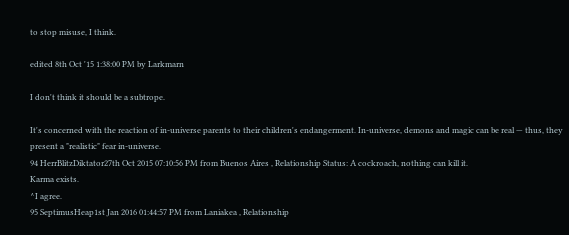to stop misuse, I think.

edited 8th Oct '15 1:38:00 PM by Larkmarn

I don't think it should be a subtrope.

It's concerned with the reaction of in-universe parents to their children's endangerment. In-universe, demons and magic can be real — thus, they present a "realistic" fear in-universe.
94 HerrBlitzDiktator27th Oct 2015 07:10:56 PM from Buenos Aires , Relationship Status: A cockroach, nothing can kill it.
Karma exists.
^I agree.
95 SeptimusHeap1st Jan 2016 01:44:57 PM from Laniakea , Relationship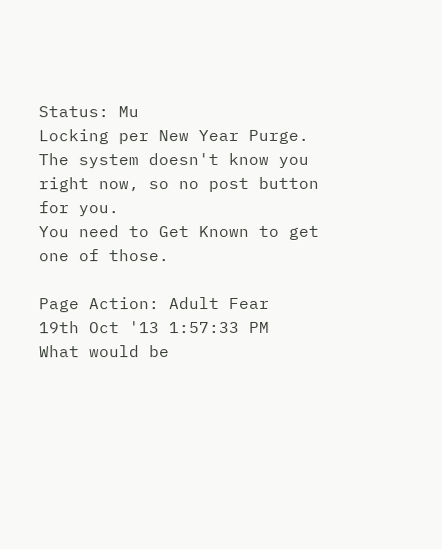Status: Mu
Locking per New Year Purge.
The system doesn't know you right now, so no post button for you.
You need to Get Known to get one of those.

Page Action: Adult Fear
19th Oct '13 1:57:33 PM
What would be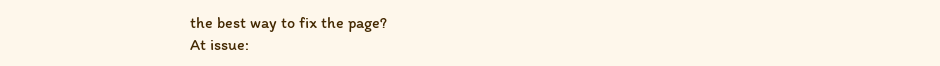the best way to fix the page?
At issue: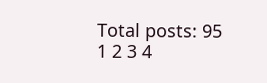Total posts: 95
1 2 3 4